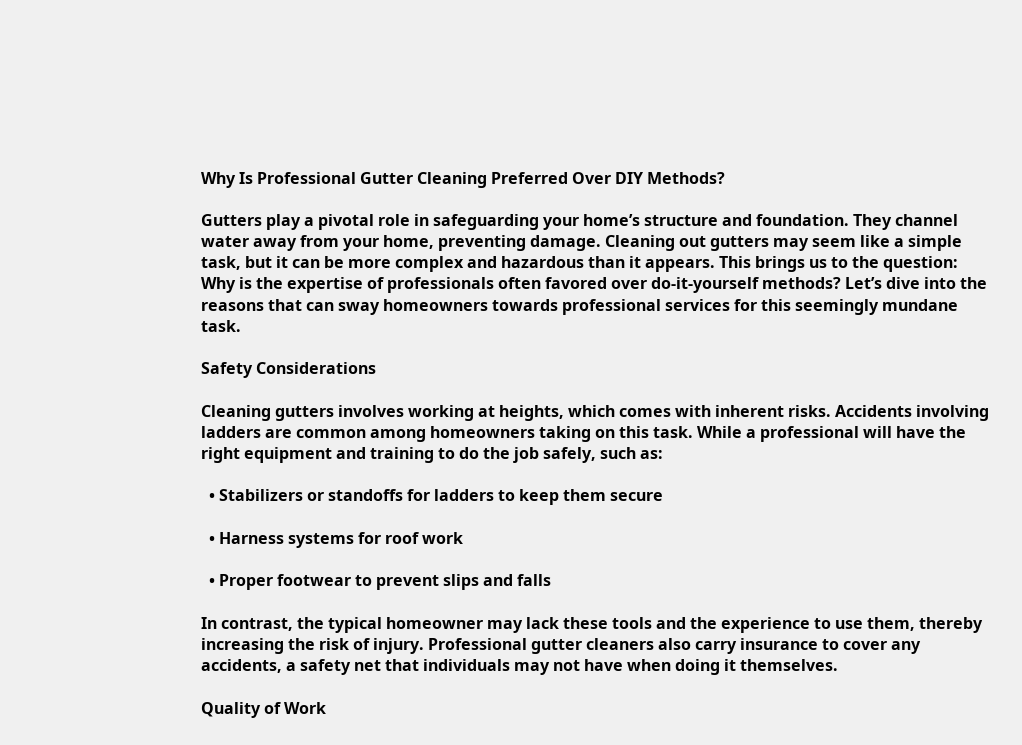Why Is Professional Gutter Cleaning Preferred Over DIY Methods?

Gutters play a pivotal role in safeguarding your home’s structure and foundation. They channel water away from your home, preventing damage. Cleaning out gutters may seem like a simple task, but it can be more complex and hazardous than it appears. This brings us to the question: Why is the expertise of professionals often favored over do-it-yourself methods? Let’s dive into the reasons that can sway homeowners towards professional services for this seemingly mundane task.

Safety Considerations

Cleaning gutters involves working at heights, which comes with inherent risks. Accidents involving ladders are common among homeowners taking on this task. While a professional will have the right equipment and training to do the job safely, such as:

  • Stabilizers or standoffs for ladders to keep them secure

  • Harness systems for roof work

  • Proper footwear to prevent slips and falls

In contrast, the typical homeowner may lack these tools and the experience to use them, thereby increasing the risk of injury. Professional gutter cleaners also carry insurance to cover any accidents, a safety net that individuals may not have when doing it themselves.

Quality of Work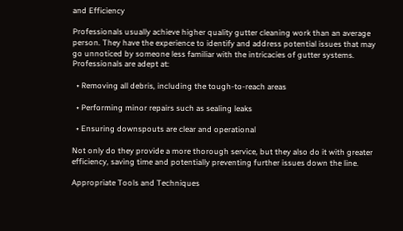and Efficiency

Professionals usually achieve higher quality gutter cleaning work than an average person. They have the experience to identify and address potential issues that may go unnoticed by someone less familiar with the intricacies of gutter systems. Professionals are adept at:

  • Removing all debris, including the tough-to-reach areas

  • Performing minor repairs such as sealing leaks

  • Ensuring downspouts are clear and operational

Not only do they provide a more thorough service, but they also do it with greater efficiency, saving time and potentially preventing further issues down the line.

Appropriate Tools and Techniques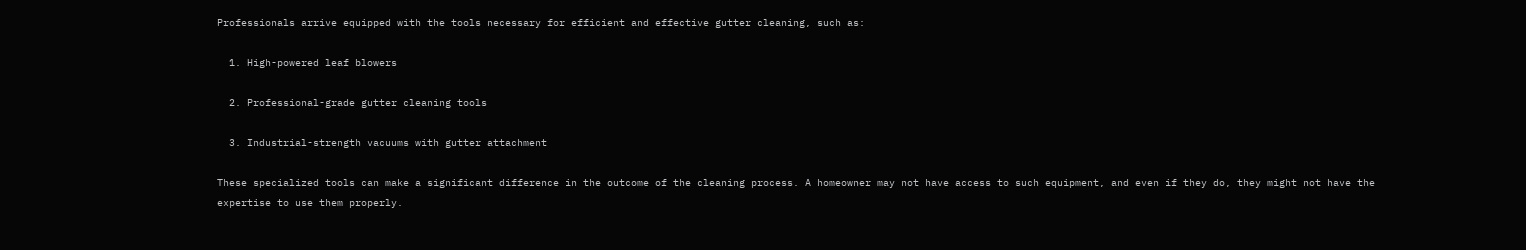Professionals arrive equipped with the tools necessary for efficient and effective gutter cleaning, such as:

  1. High-powered leaf blowers

  2. Professional-grade gutter cleaning tools

  3. Industrial-strength vacuums with gutter attachment

These specialized tools can make a significant difference in the outcome of the cleaning process. A homeowner may not have access to such equipment, and even if they do, they might not have the expertise to use them properly.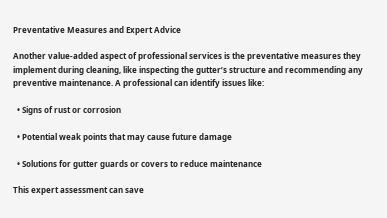Preventative Measures and Expert Advice

Another value-added aspect of professional services is the preventative measures they implement during cleaning, like inspecting the gutter’s structure and recommending any preventive maintenance. A professional can identify issues like:

  • Signs of rust or corrosion

  • Potential weak points that may cause future damage

  • Solutions for gutter guards or covers to reduce maintenance

This expert assessment can save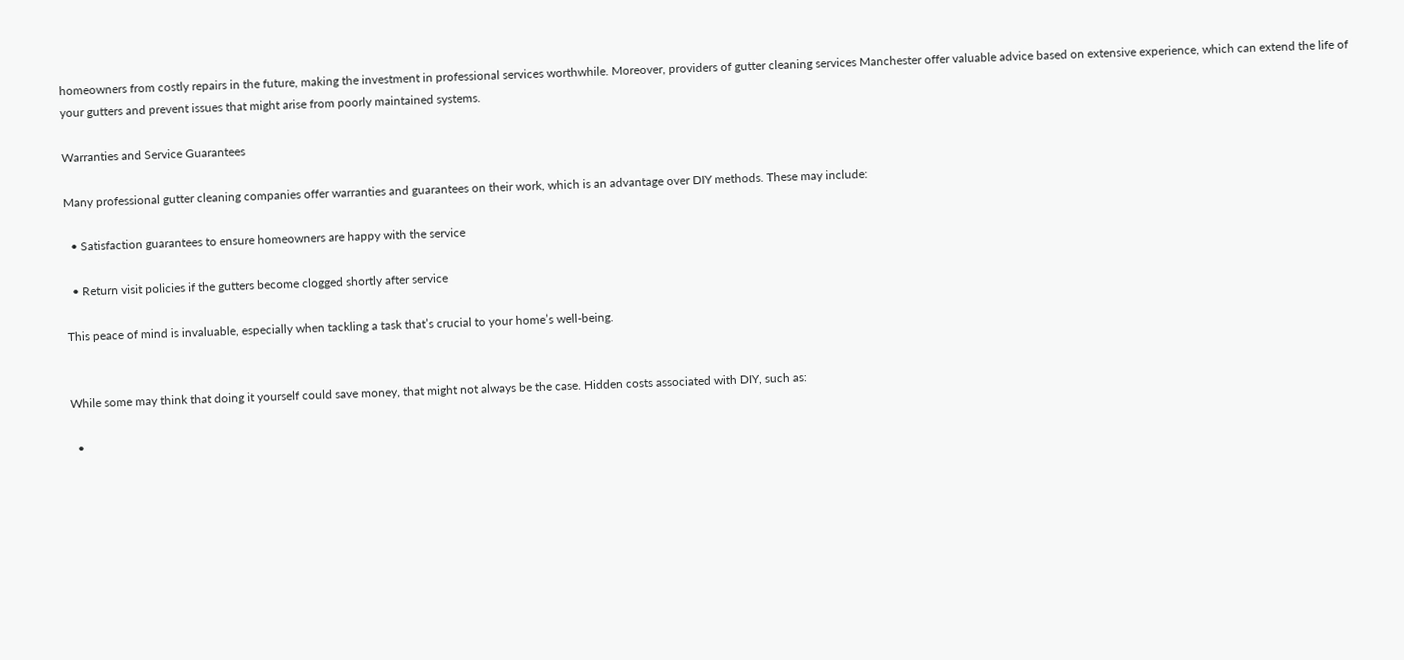homeowners from costly repairs in the future, making the investment in professional services worthwhile. Moreover, providers of gutter cleaning services Manchester offer valuable advice based on extensive experience, which can extend the life of your gutters and prevent issues that might arise from poorly maintained systems.

Warranties and Service Guarantees

Many professional gutter cleaning companies offer warranties and guarantees on their work, which is an advantage over DIY methods. These may include:

  • Satisfaction guarantees to ensure homeowners are happy with the service

  • Return visit policies if the gutters become clogged shortly after service

This peace of mind is invaluable, especially when tackling a task that’s crucial to your home’s well-being.


While some may think that doing it yourself could save money, that might not always be the case. Hidden costs associated with DIY, such as:

  •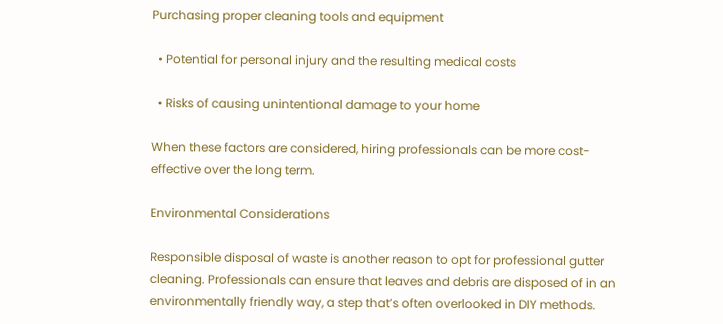Purchasing proper cleaning tools and equipment

  • Potential for personal injury and the resulting medical costs

  • Risks of causing unintentional damage to your home

When these factors are considered, hiring professionals can be more cost-effective over the long term.

Environmental Considerations

Responsible disposal of waste is another reason to opt for professional gutter cleaning. Professionals can ensure that leaves and debris are disposed of in an environmentally friendly way, a step that’s often overlooked in DIY methods.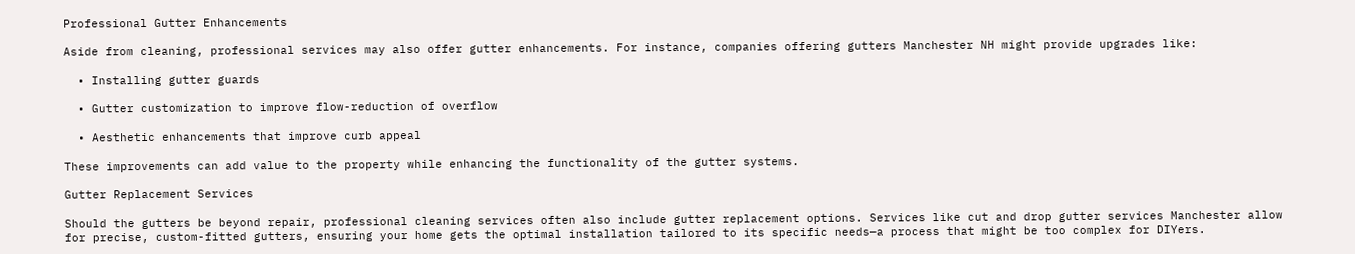Professional Gutter Enhancements

Aside from cleaning, professional services may also offer gutter enhancements. For instance, companies offering gutters Manchester NH might provide upgrades like:

  • Installing gutter guards

  • Gutter customization to improve flow-reduction of overflow

  • Aesthetic enhancements that improve curb appeal

These improvements can add value to the property while enhancing the functionality of the gutter systems.

Gutter Replacement Services

Should the gutters be beyond repair, professional cleaning services often also include gutter replacement options. Services like cut and drop gutter services Manchester allow for precise, custom-fitted gutters, ensuring your home gets the optimal installation tailored to its specific needs—a process that might be too complex for DIYers.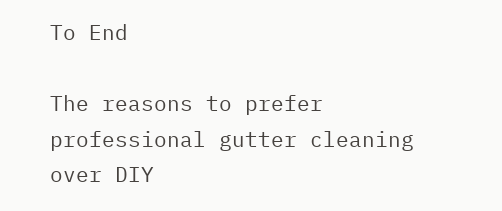To End

The reasons to prefer professional gutter cleaning over DIY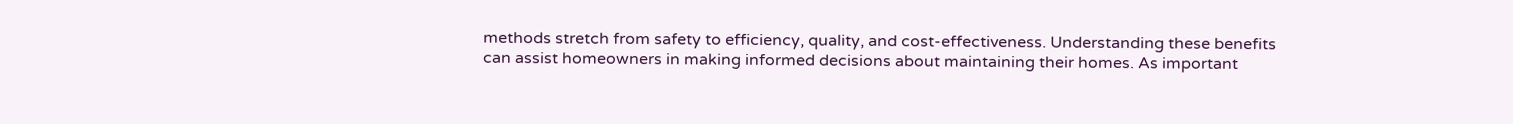methods stretch from safety to efficiency, quality, and cost-effectiveness. Understanding these benefits can assist homeowners in making informed decisions about maintaining their homes. As important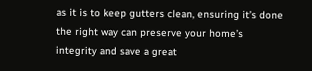as it is to keep gutters clean, ensuring it’s done the right way can preserve your home’s integrity and save a great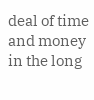deal of time and money in the long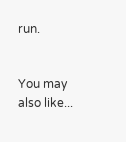run.


You may also like...